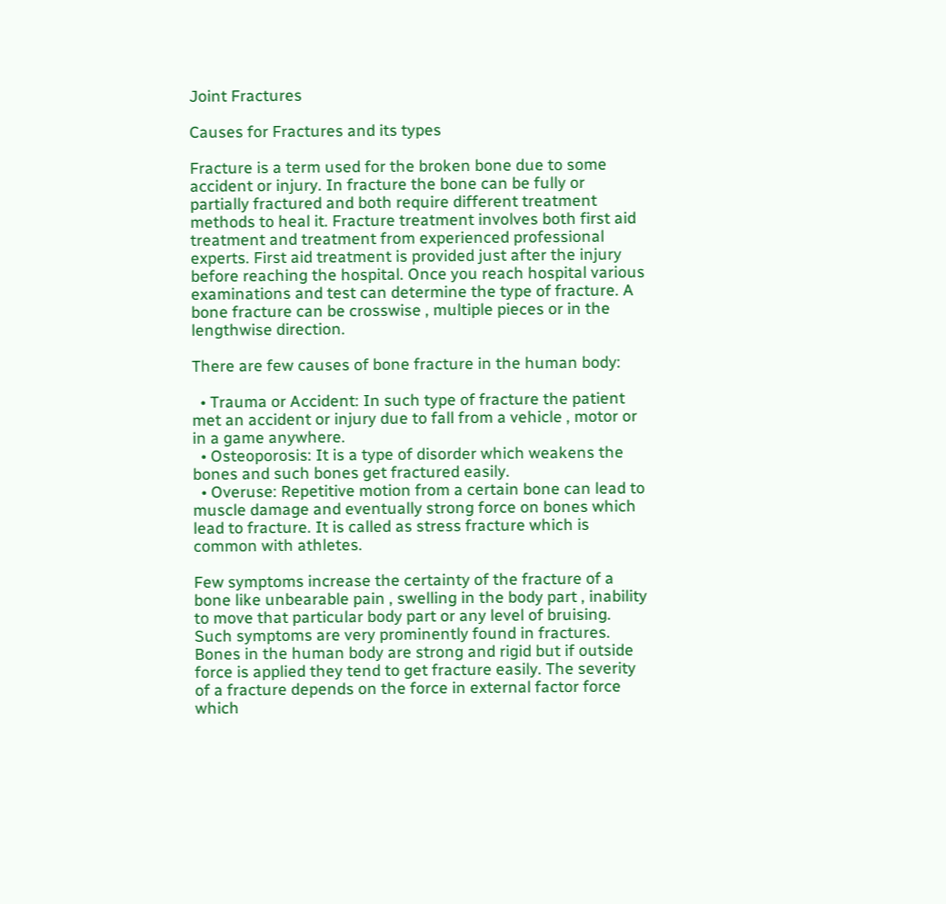Joint Fractures

Causes for Fractures and its types

Fracture is a term used for the broken bone due to some accident or injury. In fracture the bone can be fully or partially fractured and both require different treatment methods to heal it. Fracture treatment involves both first aid treatment and treatment from experienced professional experts. First aid treatment is provided just after the injury before reaching the hospital. Once you reach hospital various examinations and test can determine the type of fracture. A bone fracture can be crosswise , multiple pieces or in the lengthwise direction.

There are few causes of bone fracture in the human body:

  • Trauma or Accident: In such type of fracture the patient met an accident or injury due to fall from a vehicle , motor or in a game anywhere.
  • Osteoporosis: It is a type of disorder which weakens the bones and such bones get fractured easily.
  • Overuse: Repetitive motion from a certain bone can lead to muscle damage and eventually strong force on bones which lead to fracture. It is called as stress fracture which is common with athletes.

Few symptoms increase the certainty of the fracture of a bone like unbearable pain , swelling in the body part , inability to move that particular body part or any level of bruising. Such symptoms are very prominently found in fractures. Bones in the human body are strong and rigid but if outside force is applied they tend to get fracture easily. The severity of a fracture depends on the force in external factor force which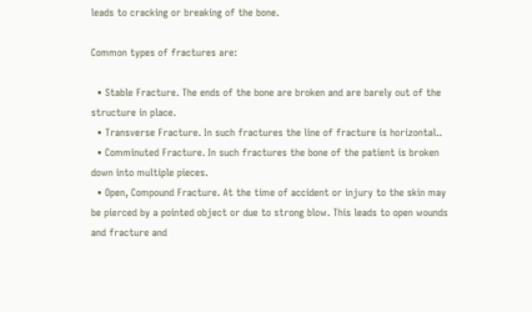leads to cracking or breaking of the bone.

Common types of fractures are:

  • Stable Fracture. The ends of the bone are broken and are barely out of the structure in place.
  • Transverse Fracture. In such fractures the line of fracture is horizontal..
  • Comminuted Fracture. In such fractures the bone of the patient is broken down into multiple pieces.
  • Open, Compound Fracture. At the time of accident or injury to the skin may be pierced by a pointed object or due to strong blow. This leads to open wounds and fracture and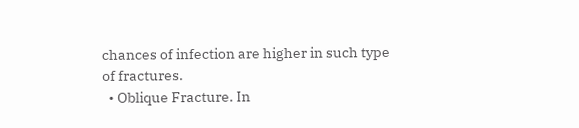chances of infection are higher in such type of fractures.
  • Oblique Fracture. In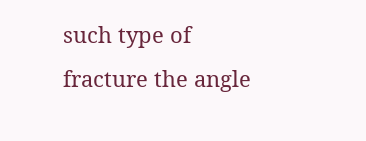such type of fracture the angle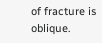of fracture is oblique.